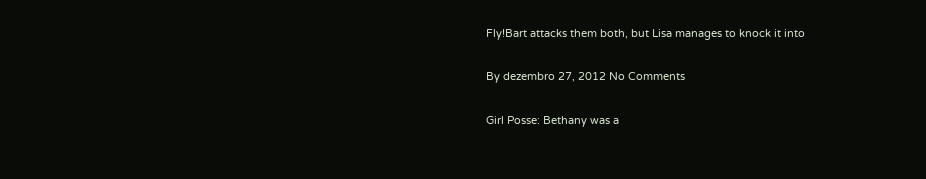Fly!Bart attacks them both, but Lisa manages to knock it into

By dezembro 27, 2012 No Comments

Girl Posse: Bethany was a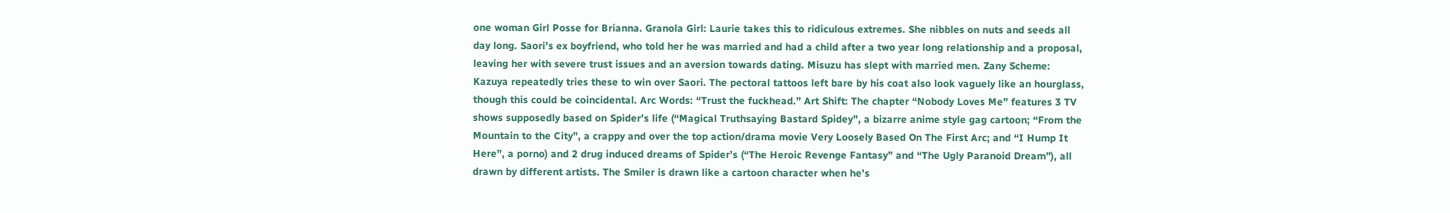one woman Girl Posse for Brianna. Granola Girl: Laurie takes this to ridiculous extremes. She nibbles on nuts and seeds all day long. Saori’s ex boyfriend, who told her he was married and had a child after a two year long relationship and a proposal, leaving her with severe trust issues and an aversion towards dating. Misuzu has slept with married men. Zany Scheme: Kazuya repeatedly tries these to win over Saori. The pectoral tattoos left bare by his coat also look vaguely like an hourglass, though this could be coincidental. Arc Words: “Trust the fuckhead.” Art Shift: The chapter “Nobody Loves Me” features 3 TV shows supposedly based on Spider’s life (“Magical Truthsaying Bastard Spidey”, a bizarre anime style gag cartoon; “From the Mountain to the City”, a crappy and over the top action/drama movie Very Loosely Based On The First Arc; and “I Hump It Here”, a porno) and 2 drug induced dreams of Spider’s (“The Heroic Revenge Fantasy” and “The Ugly Paranoid Dream”), all drawn by different artists. The Smiler is drawn like a cartoon character when he’s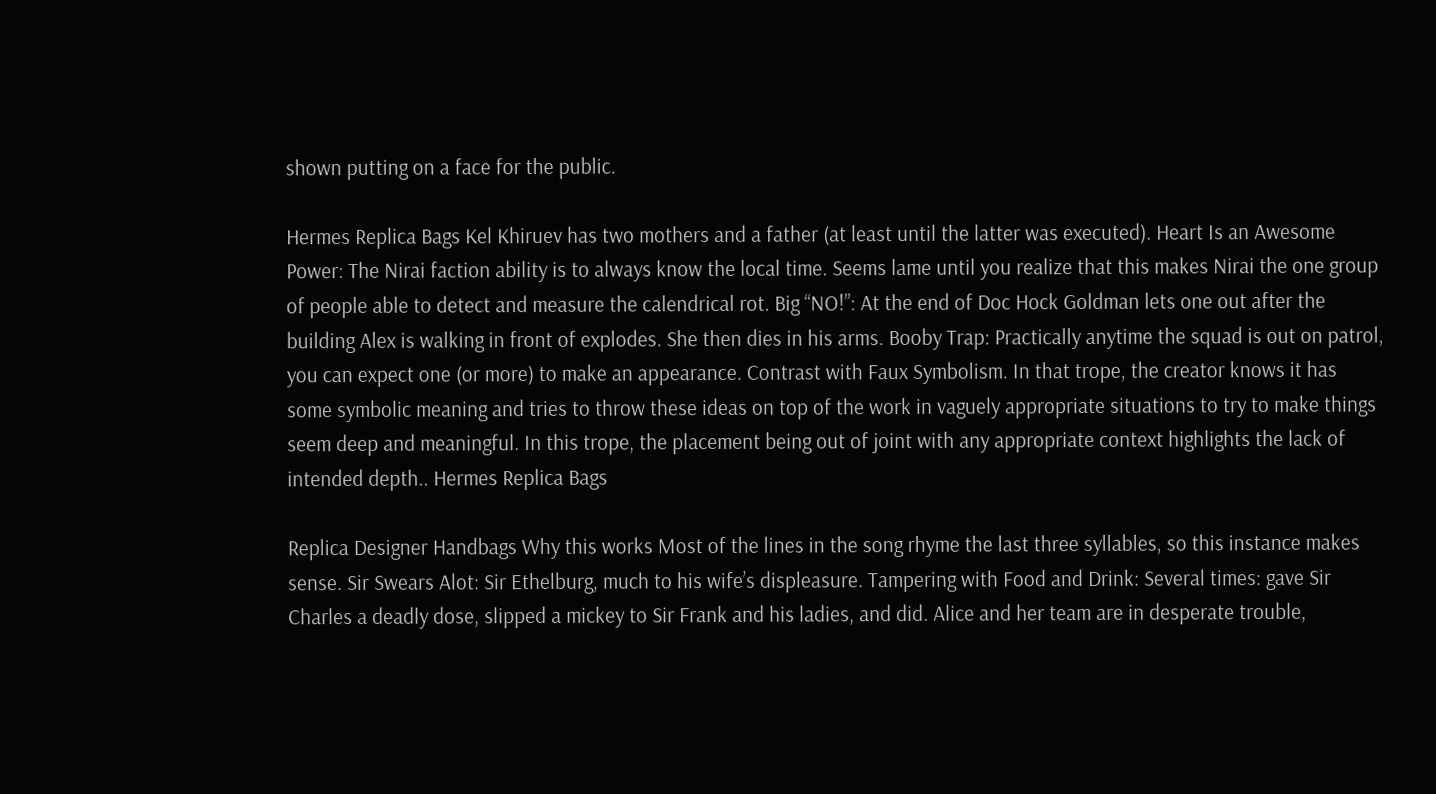shown putting on a face for the public.

Hermes Replica Bags Kel Khiruev has two mothers and a father (at least until the latter was executed). Heart Is an Awesome Power: The Nirai faction ability is to always know the local time. Seems lame until you realize that this makes Nirai the one group of people able to detect and measure the calendrical rot. Big “NO!”: At the end of Doc Hock Goldman lets one out after the building Alex is walking in front of explodes. She then dies in his arms. Booby Trap: Practically anytime the squad is out on patrol, you can expect one (or more) to make an appearance. Contrast with Faux Symbolism. In that trope, the creator knows it has some symbolic meaning and tries to throw these ideas on top of the work in vaguely appropriate situations to try to make things seem deep and meaningful. In this trope, the placement being out of joint with any appropriate context highlights the lack of intended depth.. Hermes Replica Bags

Replica Designer Handbags Why this works Most of the lines in the song rhyme the last three syllables, so this instance makes sense. Sir Swears Alot: Sir Ethelburg, much to his wife’s displeasure. Tampering with Food and Drink: Several times: gave Sir Charles a deadly dose, slipped a mickey to Sir Frank and his ladies, and did. Alice and her team are in desperate trouble,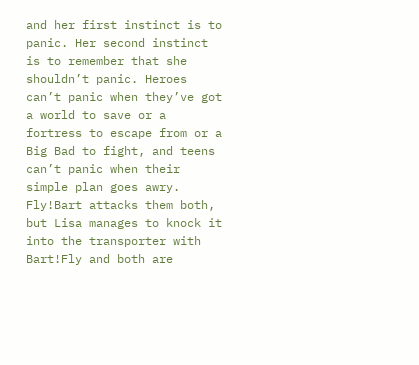and her first instinct is to panic. Her second instinct is to remember that she shouldn’t panic. Heroes can’t panic when they’ve got a world to save or a fortress to escape from or a Big Bad to fight, and teens can’t panic when their simple plan goes awry. Fly!Bart attacks them both, but Lisa manages to knock it into the transporter with Bart!Fly and both are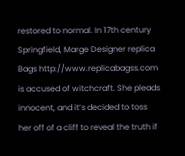restored to normal. In 17th century Springfield, Marge Designer replica Bags http://www.replicabagss.com is accused of witchcraft. She pleads innocent, and it’s decided to toss her off of a cliff to reveal the truth if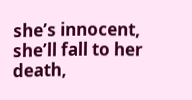she’s innocent, she’ll fall to her death,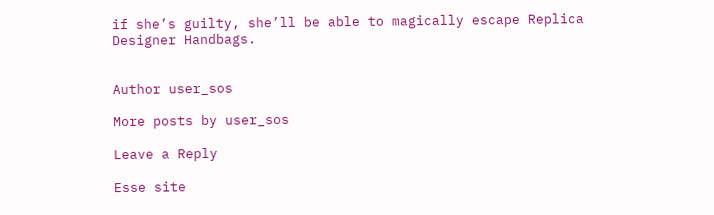if she’s guilty, she’ll be able to magically escape Replica Designer Handbags.


Author user_sos

More posts by user_sos

Leave a Reply

Esse site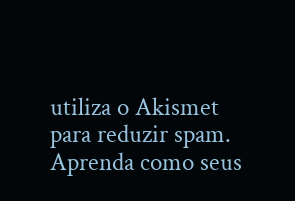utiliza o Akismet para reduzir spam. Aprenda como seus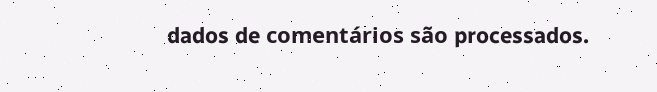dados de comentários são processados.